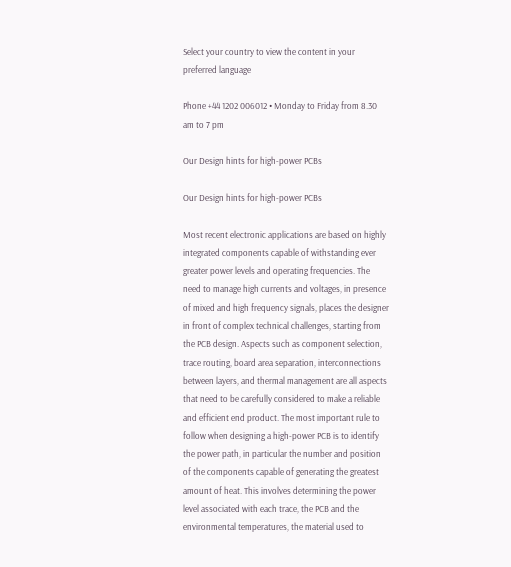Select your country to view the content in your preferred language

Phone +44 1202 006012 • Monday to Friday from 8.30 am to 7 pm

Our Design hints for high-power PCBs

Our Design hints for high-power PCBs

Most recent electronic applications are based on highly integrated components capable of withstanding ever greater power levels and operating frequencies. The need to manage high currents and voltages, in presence of mixed and high frequency signals, places the designer in front of complex technical challenges, starting from the PCB design. Aspects such as component selection, trace routing, board area separation, interconnections between layers, and thermal management are all aspects that need to be carefully considered to make a reliable and efficient end product. The most important rule to follow when designing a high-power PCB is to identify the power path, in particular the number and position of the components capable of generating the greatest amount of heat. This involves determining the power level associated with each trace, the PCB and the environmental temperatures, the material used to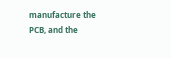manufacture the PCB, and the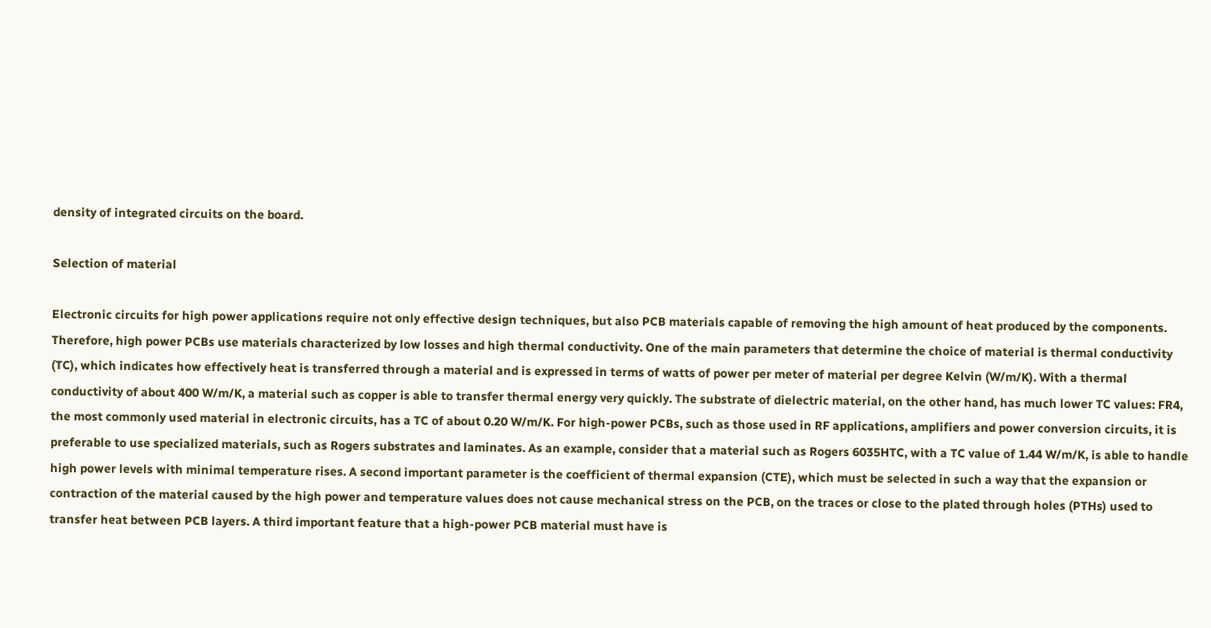density of integrated circuits on the board.

Selection of material

Electronic circuits for high power applications require not only effective design techniques, but also PCB materials capable of removing the high amount of heat produced by the components. Therefore, high power PCBs use materials characterized by low losses and high thermal conductivity. One of the main parameters that determine the choice of material is thermal conductivity (TC), which indicates how effectively heat is transferred through a material and is expressed in terms of watts of power per meter of material per degree Kelvin (W/m/K). With a thermal conductivity of about 400 W/m/K, a material such as copper is able to transfer thermal energy very quickly. The substrate of dielectric material, on the other hand, has much lower TC values: FR4, the most commonly used material in electronic circuits, has a TC of about 0.20 W/m/K. For high-power PCBs, such as those used in RF applications, amplifiers and power conversion circuits, it is preferable to use specialized materials, such as Rogers substrates and laminates. As an example, consider that a material such as Rogers 6035HTC, with a TC value of 1.44 W/m/K, is able to handle high power levels with minimal temperature rises. A second important parameter is the coefficient of thermal expansion (CTE), which must be selected in such a way that the expansion or contraction of the material caused by the high power and temperature values does not cause mechanical stress on the PCB, on the traces or close to the plated through holes (PTHs) used to transfer heat between PCB layers. A third important feature that a high-power PCB material must have is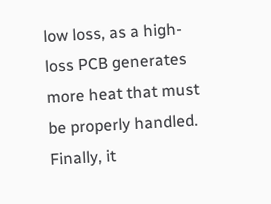low loss, as a high-loss PCB generates more heat that must be properly handled. Finally, it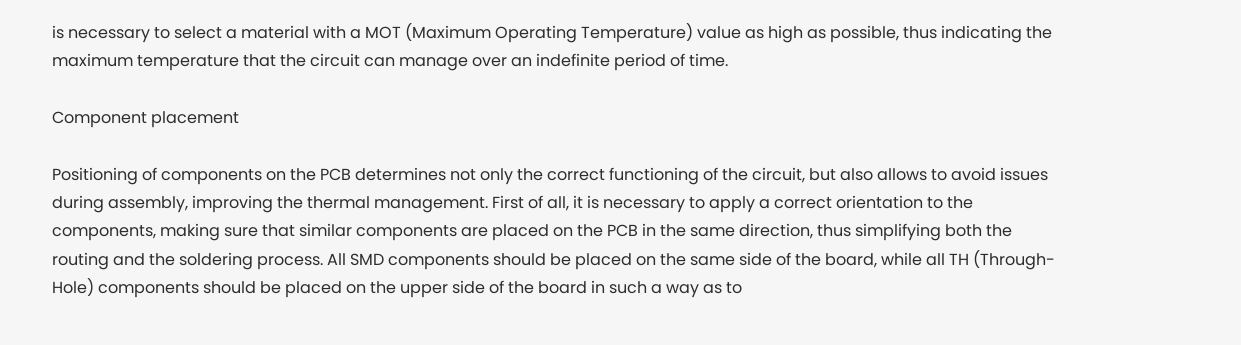is necessary to select a material with a MOT (Maximum Operating Temperature) value as high as possible, thus indicating the maximum temperature that the circuit can manage over an indefinite period of time.

Component placement

Positioning of components on the PCB determines not only the correct functioning of the circuit, but also allows to avoid issues during assembly, improving the thermal management. First of all, it is necessary to apply a correct orientation to the components, making sure that similar components are placed on the PCB in the same direction, thus simplifying both the routing and the soldering process. All SMD components should be placed on the same side of the board, while all TH (Through-Hole) components should be placed on the upper side of the board in such a way as to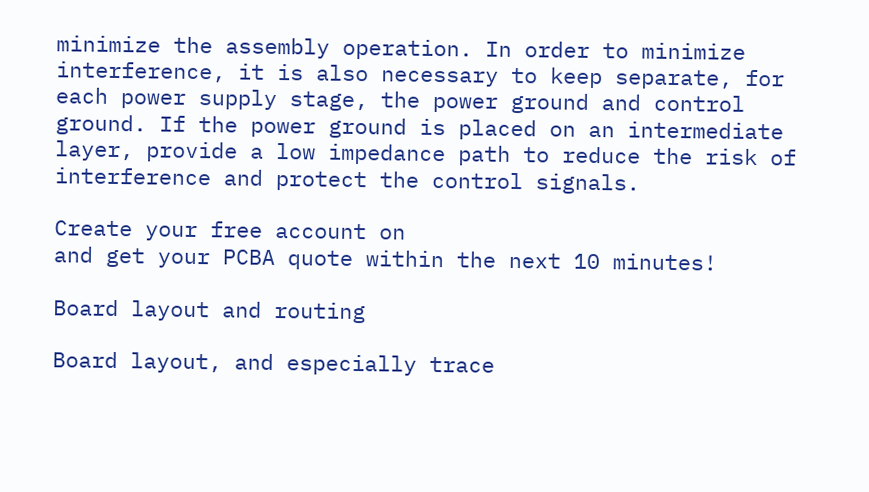minimize the assembly operation. In order to minimize interference, it is also necessary to keep separate, for each power supply stage, the power ground and control ground. If the power ground is placed on an intermediate layer, provide a low impedance path to reduce the risk of interference and protect the control signals.

Create your free account on
and get your PCBA quote within the next 10 minutes!

Board layout and routing

Board layout, and especially trace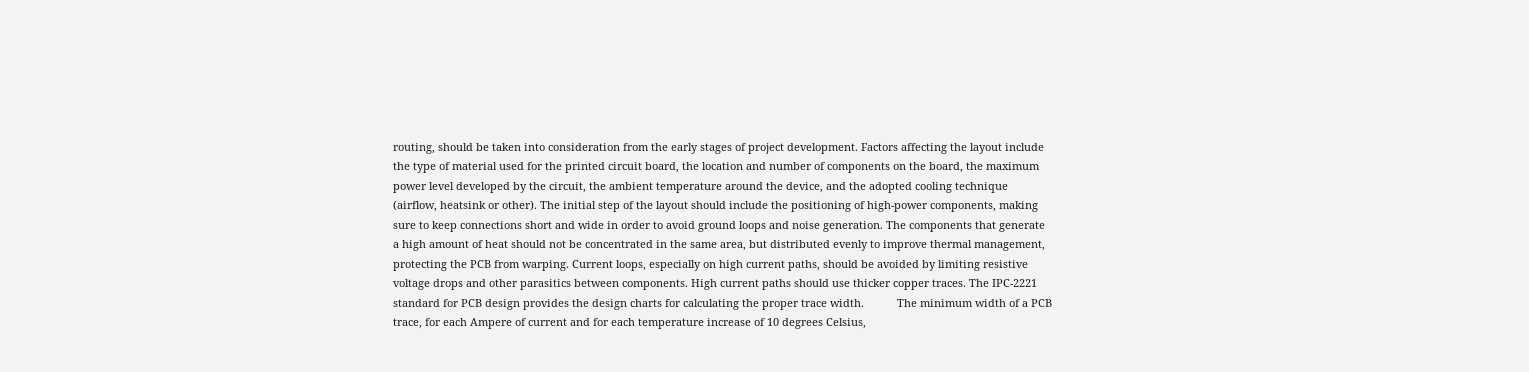routing, should be taken into consideration from the early stages of project development. Factors affecting the layout include the type of material used for the printed circuit board, the location and number of components on the board, the maximum power level developed by the circuit, the ambient temperature around the device, and the adopted cooling technique (airflow, heatsink or other). The initial step of the layout should include the positioning of high-power components, making sure to keep connections short and wide in order to avoid ground loops and noise generation. The components that generate a high amount of heat should not be concentrated in the same area, but distributed evenly to improve thermal management, protecting the PCB from warping. Current loops, especially on high current paths, should be avoided by limiting resistive voltage drops and other parasitics between components. High current paths should use thicker copper traces. The IPC-2221 standard for PCB design provides the design charts for calculating the proper trace width.           The minimum width of a PCB trace, for each Ampere of current and for each temperature increase of 10 degrees Celsius,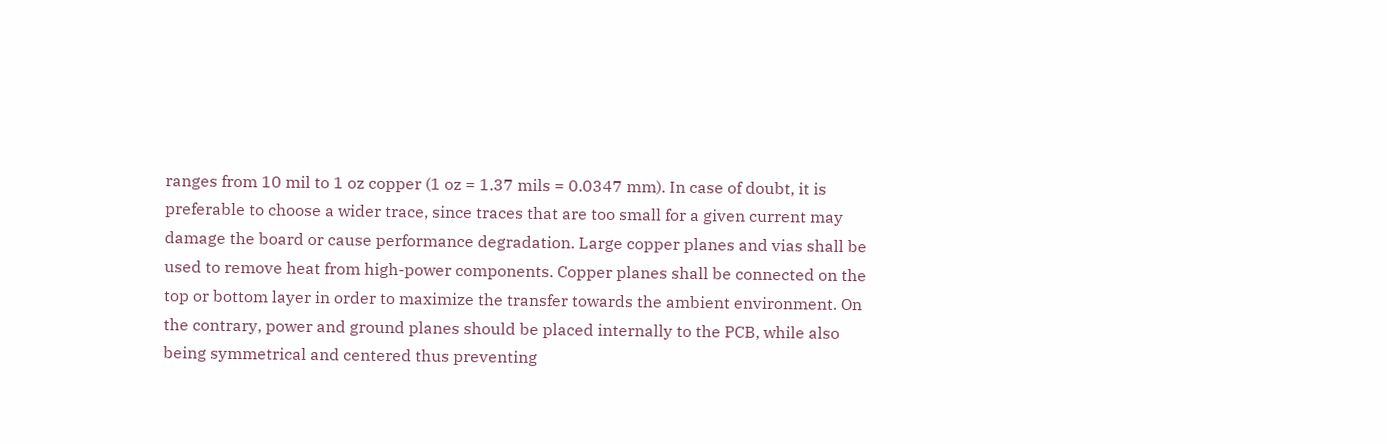ranges from 10 mil to 1 oz copper (1 oz = 1.37 mils = 0.0347 mm). In case of doubt, it is preferable to choose a wider trace, since traces that are too small for a given current may damage the board or cause performance degradation. Large copper planes and vias shall be used to remove heat from high-power components. Copper planes shall be connected on the top or bottom layer in order to maximize the transfer towards the ambient environment. On the contrary, power and ground planes should be placed internally to the PCB, while also being symmetrical and centered thus preventing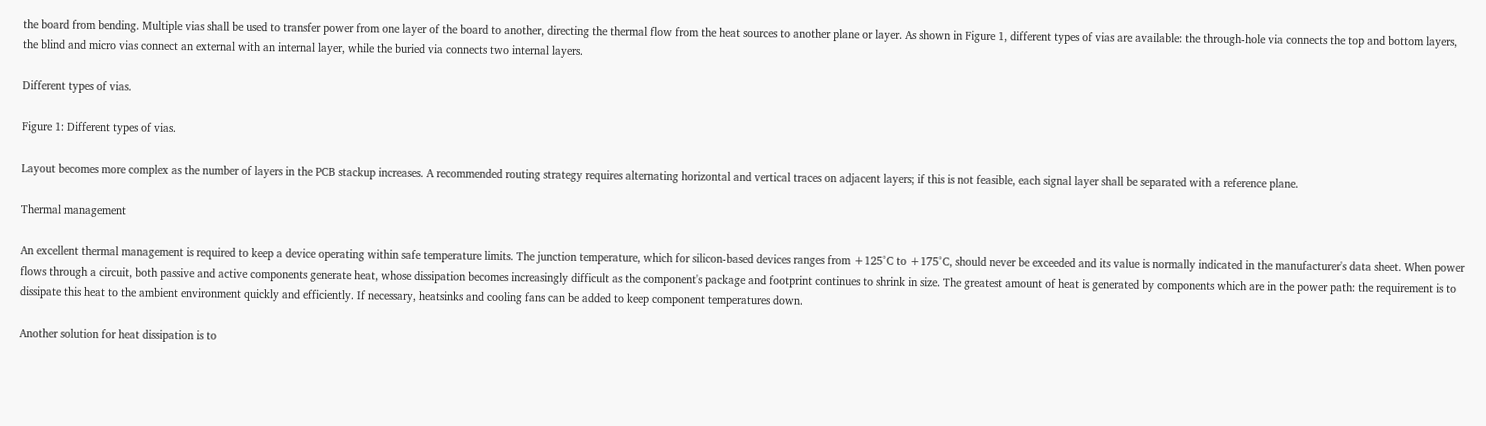the board from bending. Multiple vias shall be used to transfer power from one layer of the board to another, directing the thermal flow from the heat sources to another plane or layer. As shown in Figure 1, different types of vias are available: the through-hole via connects the top and bottom layers, the blind and micro vias connect an external with an internal layer, while the buried via connects two internal layers.

Different types of vias.

Figure 1: Different types of vias.

Layout becomes more complex as the number of layers in the PCB stackup increases. A recommended routing strategy requires alternating horizontal and vertical traces on adjacent layers; if this is not feasible, each signal layer shall be separated with a reference plane.

Thermal management

An excellent thermal management is required to keep a device operating within safe temperature limits. The junction temperature, which for silicon-based devices ranges from +125°C to +175°C, should never be exceeded and its value is normally indicated in the manufacturer's data sheet. When power flows through a circuit, both passive and active components generate heat, whose dissipation becomes increasingly difficult as the component's package and footprint continues to shrink in size. The greatest amount of heat is generated by components which are in the power path: the requirement is to dissipate this heat to the ambient environment quickly and efficiently. If necessary, heatsinks and cooling fans can be added to keep component temperatures down.

Another solution for heat dissipation is to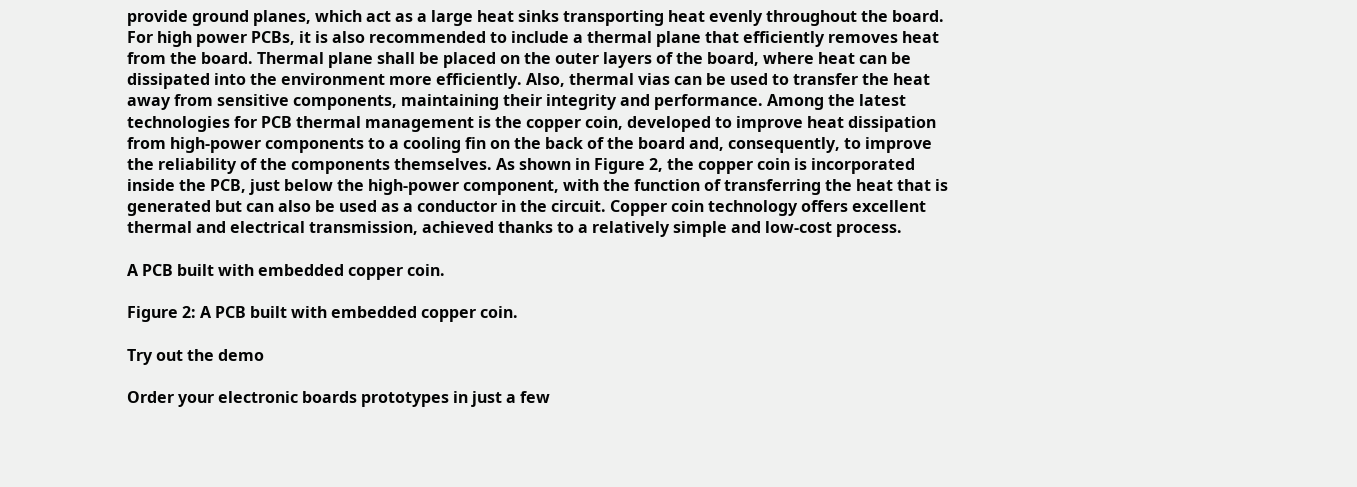provide ground planes, which act as a large heat sinks transporting heat evenly throughout the board. For high power PCBs, it is also recommended to include a thermal plane that efficiently removes heat from the board. Thermal plane shall be placed on the outer layers of the board, where heat can be dissipated into the environment more efficiently. Also, thermal vias can be used to transfer the heat away from sensitive components, maintaining their integrity and performance. Among the latest technologies for PCB thermal management is the copper coin, developed to improve heat dissipation from high-power components to a cooling fin on the back of the board and, consequently, to improve the reliability of the components themselves. As shown in Figure 2, the copper coin is incorporated inside the PCB, just below the high-power component, with the function of transferring the heat that is generated but can also be used as a conductor in the circuit. Copper coin technology offers excellent thermal and electrical transmission, achieved thanks to a relatively simple and low-cost process.

A PCB built with embedded copper coin.

Figure 2: A PCB built with embedded copper coin.

Try out the demo

Order your electronic boards prototypes in just a few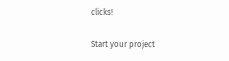clicks!

Start your project